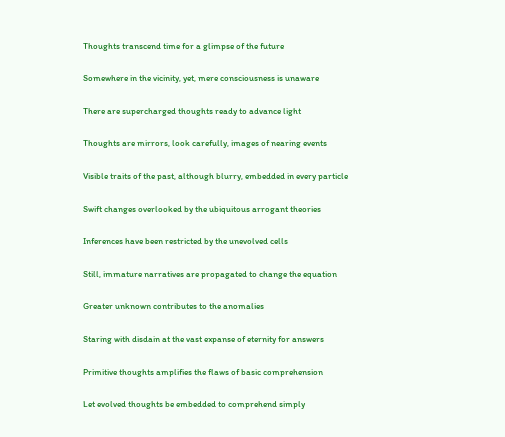Thoughts transcend time for a glimpse of the future

Somewhere in the vicinity, yet, mere consciousness is unaware

There are supercharged thoughts ready to advance light

Thoughts are mirrors, look carefully, images of nearing events

Visible traits of the past, although blurry, embedded in every particle

Swift changes overlooked by the ubiquitous arrogant theories

Inferences have been restricted by the unevolved cells

Still, immature narratives are propagated to change the equation

Greater unknown contributes to the anomalies

Staring with disdain at the vast expanse of eternity for answers

Primitive thoughts amplifies the flaws of basic comprehension

Let evolved thoughts be embedded to comprehend simply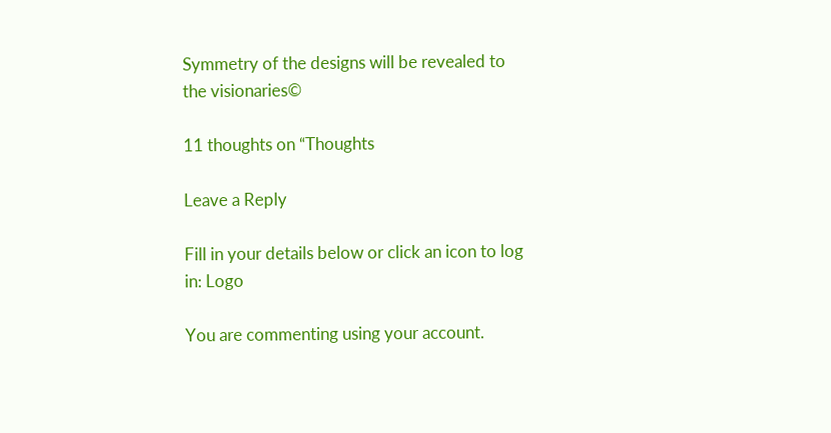Symmetry of the designs will be revealed to the visionaries©

11 thoughts on “Thoughts

Leave a Reply

Fill in your details below or click an icon to log in: Logo

You are commenting using your account.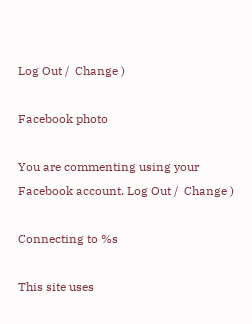Log Out /  Change )

Facebook photo

You are commenting using your Facebook account. Log Out /  Change )

Connecting to %s

This site uses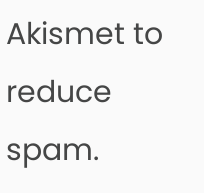Akismet to reduce spam.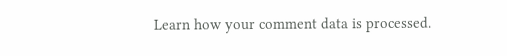Learn how your comment data is processed.